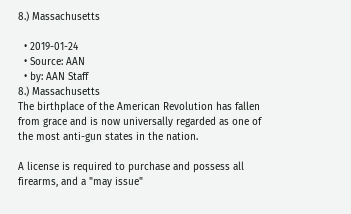8.) Massachusetts

  • 2019-01-24
  • Source: AAN
  • by: AAN Staff
8.) Massachusetts
The birthplace of the American Revolution has fallen from grace and is now universally regarded as one of the most anti-gun states in the nation.

A license is required to purchase and possess all firearms, and a "may issue"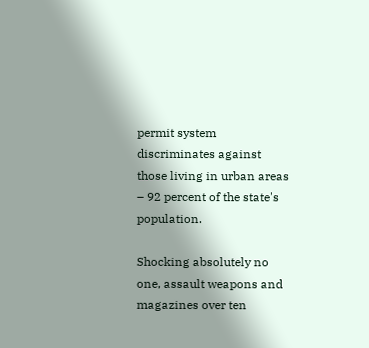permit system discriminates against those living in urban areas – 92 percent of the state's population.

Shocking absolutely no one, assault weapons and magazines over ten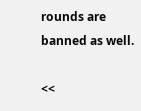rounds are banned as well.

<<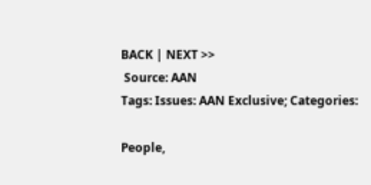BACK | NEXT >>
 Source: AAN
Tags: Issues: AAN Exclusive; Categories:

People,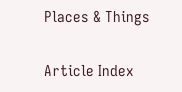Places & Things

Article Index